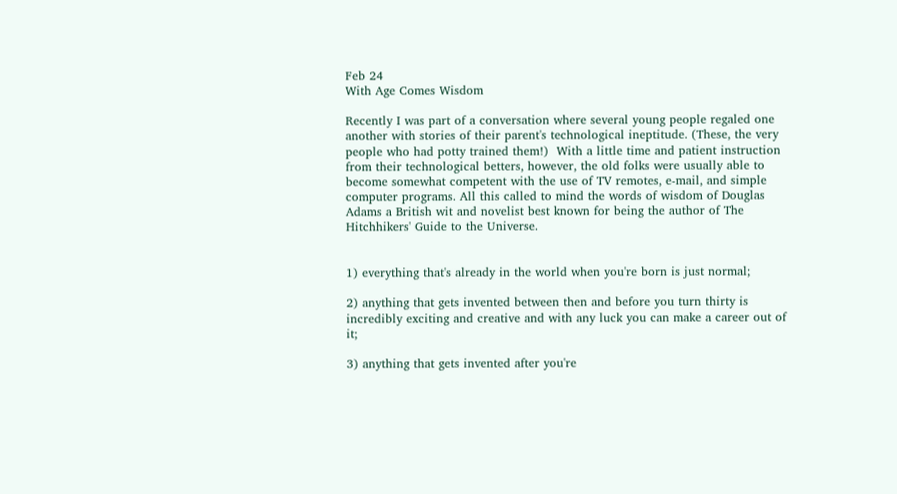Feb 24
With Age Comes Wisdom

Recently I was part of a conversation where several young people regaled one another with stories of their parent's technological ineptitude. (These, the very people who had potty trained them!)  With a little time and patient instruction from their technological betters, however, the old folks were usually able to become somewhat competent with the use of TV remotes, e-mail, and simple computer programs. All this called to mind the words of wisdom of Douglas Adams a British wit and novelist best known for being the author of The Hitchhikers' Guide to the Universe.


1) everything that's already in the world when you're born is just normal;

2) anything that gets invented between then and before you turn thirty is incredibly exciting and creative and with any luck you can make a career out of it;

3) anything that gets invented after you're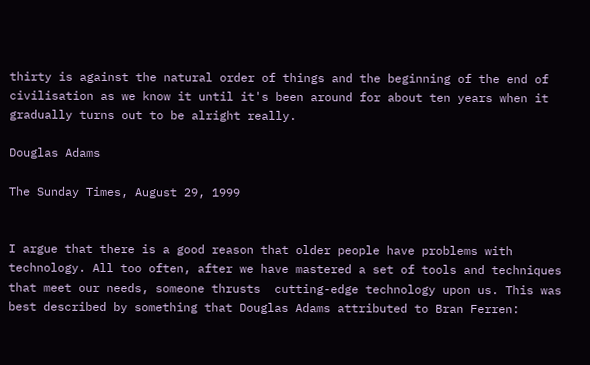thirty is against the natural order of things and the beginning of the end of civilisation as we know it until it's been around for about ten years when it gradually turns out to be alright really.

Douglas Adams

The Sunday Times, August 29, 1999


I argue that there is a good reason that older people have problems with technology. All too often, after we have mastered a set of tools and techniques that meet our needs, someone thrusts  cutting-edge technology upon us. This was best described by something that Douglas Adams attributed to Bran Ferren: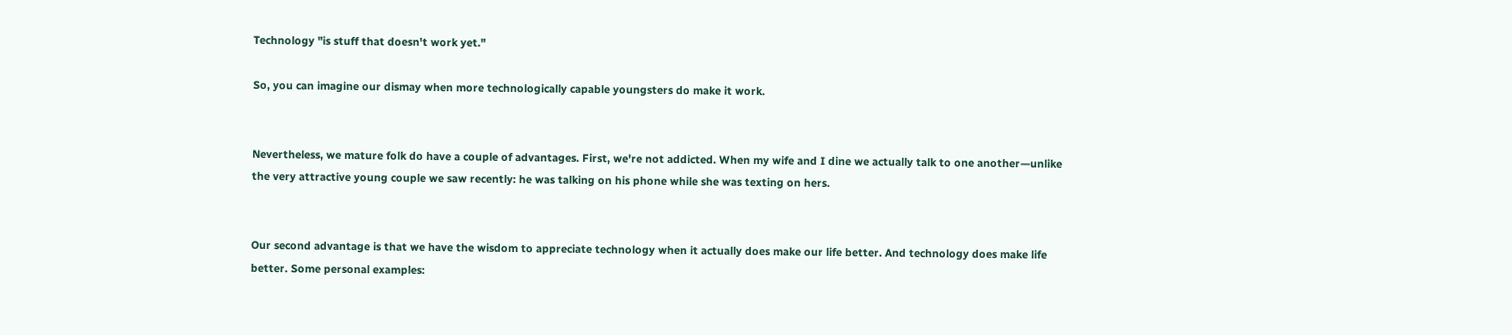Technology "is stuff that doesn't work yet."

So, you can imagine our dismay when more technologically capable youngsters do make it work.


Nevertheless, we mature folk do have a couple of advantages. First, we're not addicted. When my wife and I dine we actually talk to one another—unlike the very attractive young couple we saw recently: he was talking on his phone while she was texting on hers.


Our second advantage is that we have the wisdom to appreciate technology when it actually does make our life better. And technology does make life better. Some personal examples: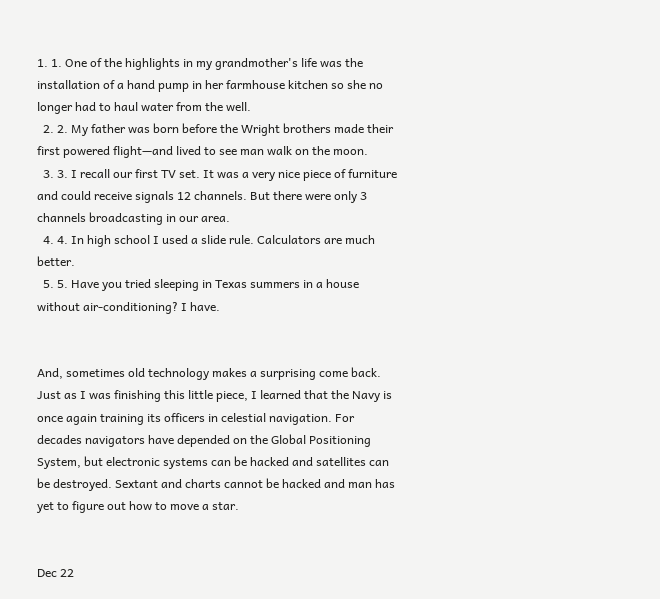1. 1. One of the highlights in my grandmother's life was the installation of a hand pump in her farmhouse kitchen so she no longer had to haul water from the well.
  2. 2. My father was born before the Wright brothers made their first powered flight—and lived to see man walk on the moon.
  3. 3. I recall our first TV set. It was a very nice piece of furniture and could receive signals 12 channels. But there were only 3 channels broadcasting in our area.
  4. 4. In high school I used a slide rule. Calculators are much better.
  5. 5. Have you tried sleeping in Texas summers in a house without air-conditioning? I have.


And, sometimes old technology makes a surprising come back. Just as I was finishing this little piece, I learned that the Navy is once again training its officers in celestial navigation. For decades navigators have depended on the Global Positioning System, but electronic systems can be hacked and satellites can be destroyed. Sextant and charts cannot be hacked and man has yet to figure out how to move a star.


Dec 22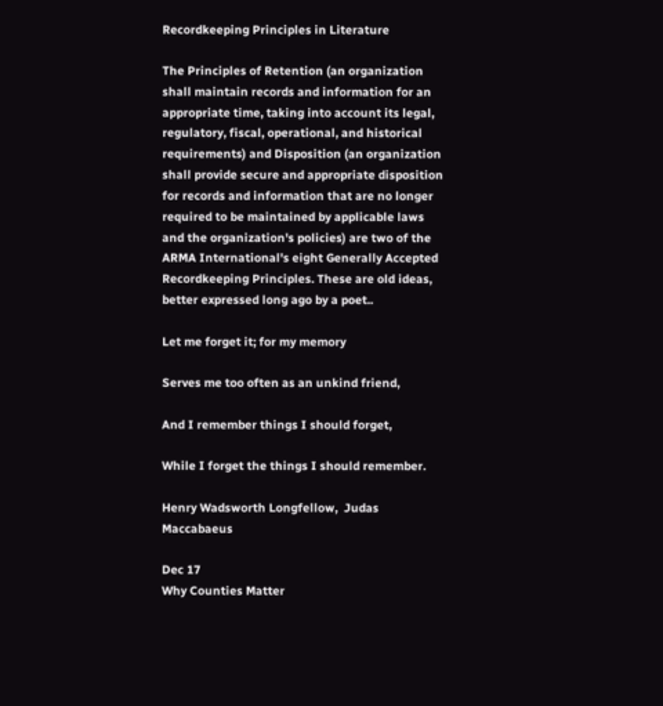Recordkeeping Principles in Literature

The Principles of Retention (an organization shall maintain records and information for an appropriate time, taking into account its legal, regulatory, fiscal, operational, and historical requirements) and Disposition (an organization shall provide secure and appropriate disposition for records and information that are no longer required to be maintained by applicable laws and the organization's policies) are two of the ARMA International's eight Generally Accepted Recordkeeping Principles. These are old ideas, better expressed long ago by a poet..

Let me forget it; for my memory

Serves me too often as an unkind friend,

And I remember things I should forget,

While I forget the things I should remember.

Henry Wadsworth Longfellow,  Judas Maccabaeus

Dec 17
Why Counties Matter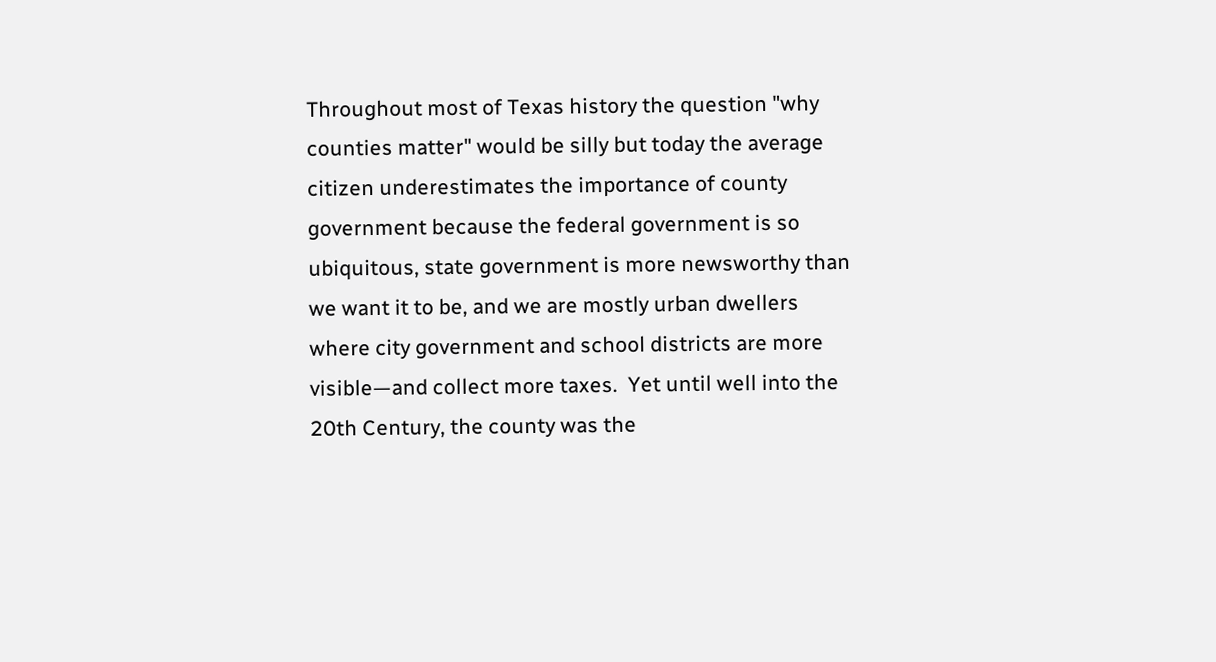Throughout most of Texas history the question "why counties matter" would be silly but today the average citizen underestimates the importance of county government because the federal government is so ubiquitous, state government is more newsworthy than we want it to be, and we are mostly urban dwellers where city government and school districts are more visible—and collect more taxes.  Yet until well into the 20th Century, the county was the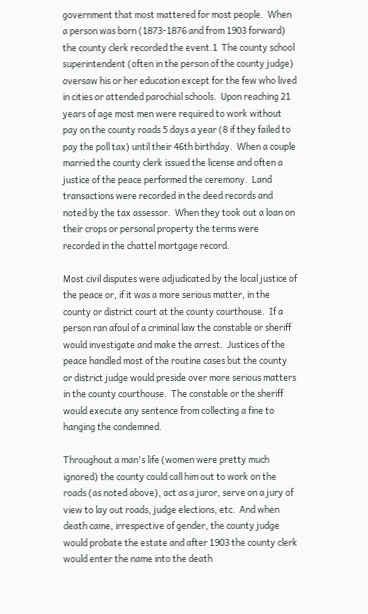government that most mattered for most people.  When a person was born (1873-1876 and from 1903 forward) the county clerk recorded the event.1  The county school superintendent (often in the person of the county judge) oversaw his or her education except for the few who lived in cities or attended parochial schools.  Upon reaching 21 years of age most men were required to work without pay on the county roads 5 days a year (8 if they failed to pay the poll tax) until their 46th birthday.  When a couple married the county clerk issued the license and often a justice of the peace performed the ceremony.  Land transactions were recorded in the deed records and noted by the tax assessor.  When they took out a loan on their crops or personal property the terms were recorded in the chattel mortgage record.

Most civil disputes were adjudicated by the local justice of the peace or, if it was a more serious matter, in the county or district court at the county courthouse.  If a person ran afoul of a criminal law the constable or sheriff would investigate and make the arrest.  Justices of the peace handled most of the routine cases but the county or district judge would preside over more serious matters in the county courthouse.  The constable or the sheriff would execute any sentence from collecting a fine to hanging the condemned.

Throughout a man's life (women were pretty much ignored) the county could call him out to work on the roads (as noted above), act as a juror, serve on a jury of view to lay out roads, judge elections, etc.  And when death came, irrespective of gender, the county judge would probate the estate and after 1903 the county clerk would enter the name into the death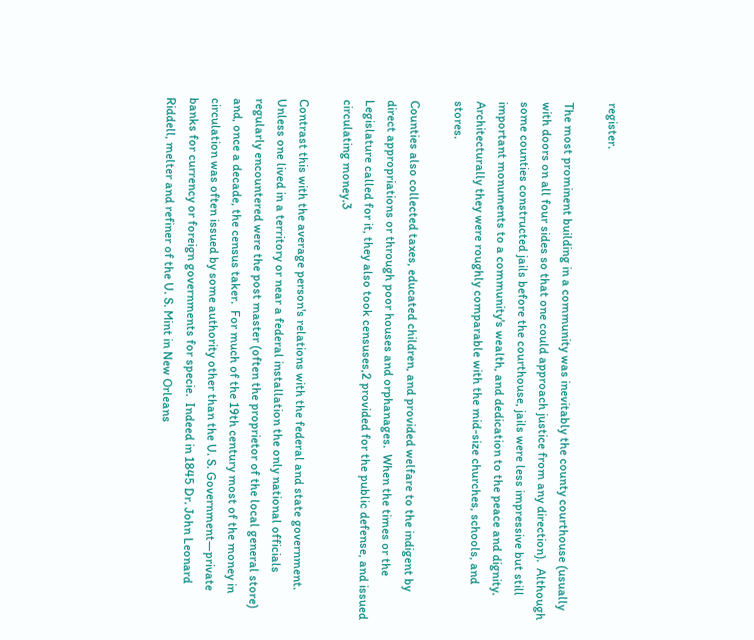register.

The most prominent building in a community was inevitably the county courthouse (usually with doors on all four sides so that one could approach justice from any direction).  Although some counties constructed jails before the courthouse, jails were less impressive but still important monuments to a community's wealth, and dedication to the peace and dignity.  Architecturally they were roughly comparable with the mid-size churches, schools, and stores.

Counties also collected taxes, educated children, and provided welfare to the indigent by direct appropriations or through poor houses and orphanages.  When the times or the Legislature called for it, they also took censuses,2 provided for the public defense, and issued circulating money.3

Contrast this with the average person's relations with the federal and state government.  Unless one lived in a territory or near a federal installation the only national officials regularly encountered were the post master (often the proprietor of the local general store) and, once a decade, the census taker.  For much of the 19th century most of the money in circulation was often issued by some authority other than the U. S. Government—private banks for currency or foreign governments for specie.  Indeed in 1845 Dr. John Leonard Riddell, melter and refiner of the U. S. Mint in New Orleans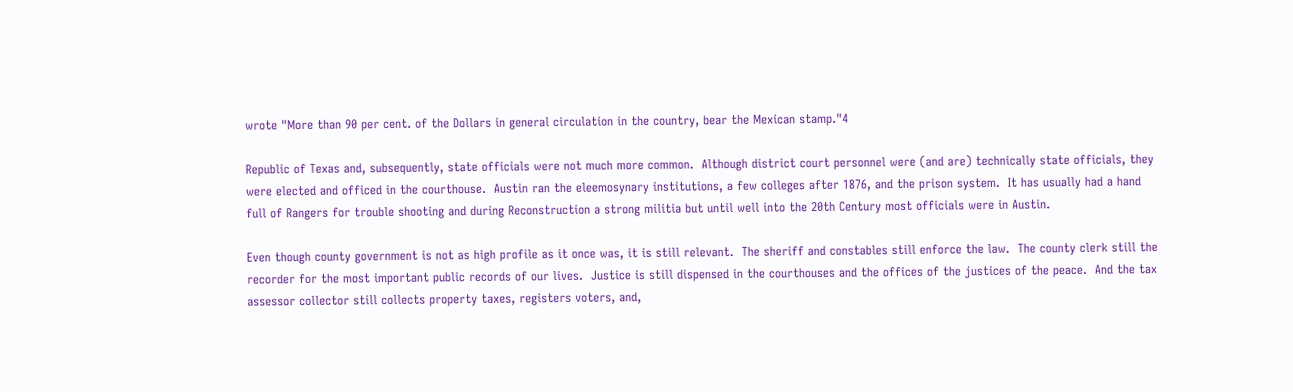wrote "More than 90 per cent. of the Dollars in general circulation in the country, bear the Mexican stamp."4

Republic of Texas and, subsequently, state officials were not much more common.  Although district court personnel were (and are) technically state officials, they were elected and officed in the courthouse.  Austin ran the eleemosynary institutions, a few colleges after 1876, and the prison system.  It has usually had a hand full of Rangers for trouble shooting and during Reconstruction a strong militia but until well into the 20th Century most officials were in Austin.

Even though county government is not as high profile as it once was, it is still relevant.  The sheriff and constables still enforce the law.  The county clerk still the recorder for the most important public records of our lives.  Justice is still dispensed in the courthouses and the offices of the justices of the peace.  And the tax assessor collector still collects property taxes, registers voters, and,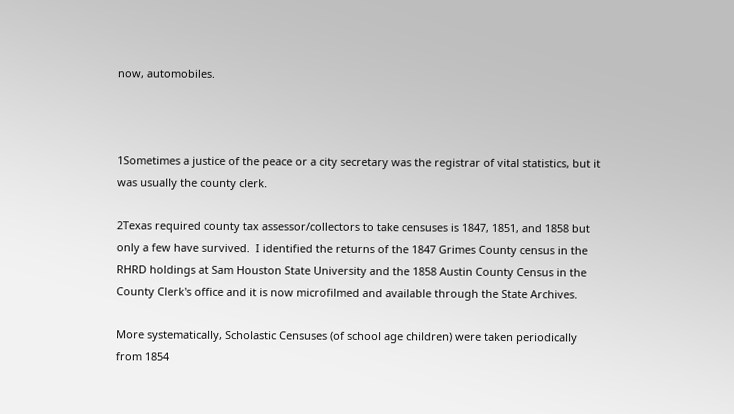now, automobiles.



1Sometimes a justice of the peace or a city secretary was the registrar of vital statistics, but it was usually the county clerk.

2Texas required county tax assessor/collectors to take censuses is 1847, 1851, and 1858 but only a few have survived.  I identified the returns of the 1847 Grimes County census in the RHRD holdings at Sam Houston State University and the 1858 Austin County Census in the County Clerk's office and it is now microfilmed and available through the State Archives.

More systematically, Scholastic Censuses (of school age children) were taken periodically from 1854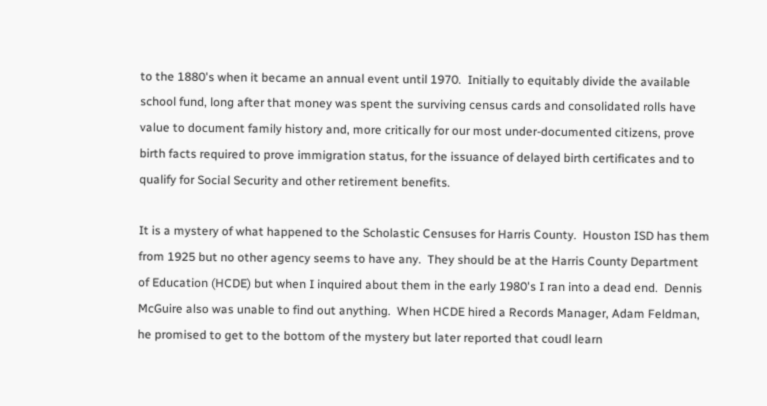to the 1880's when it became an annual event until 1970.  Initially to equitably divide the available school fund, long after that money was spent the surviving census cards and consolidated rolls have value to document family history and, more critically for our most under-documented citizens, prove birth facts required to prove immigration status, for the issuance of delayed birth certificates and to qualify for Social Security and other retirement benefits.

It is a mystery of what happened to the Scholastic Censuses for Harris County.  Houston ISD has them from 1925 but no other agency seems to have any.  They should be at the Harris County Department of Education (HCDE) but when I inquired about them in the early 1980's I ran into a dead end.  Dennis McGuire also was unable to find out anything.  When HCDE hired a Records Manager, Adam Feldman, he promised to get to the bottom of the mystery but later reported that coudl learn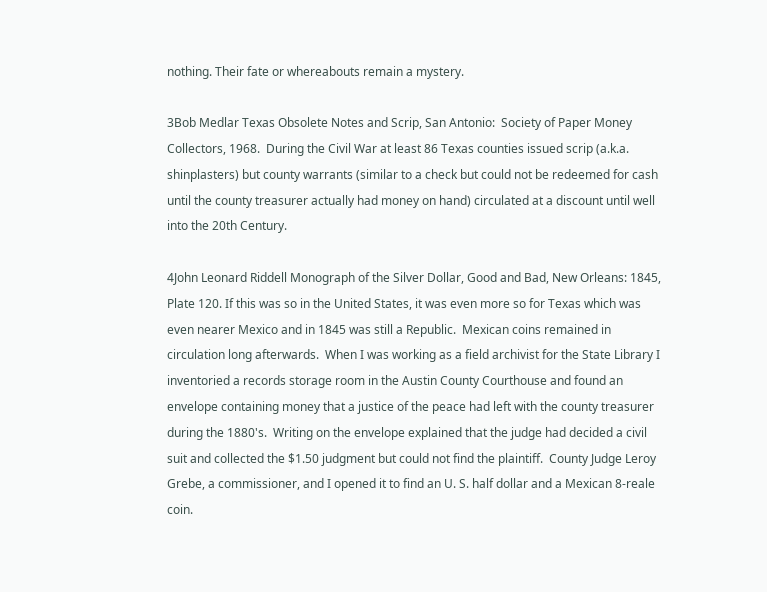nothing. Their fate or whereabouts remain a mystery.

3Bob Medlar Texas Obsolete Notes and Scrip, San Antonio:  Society of Paper Money Collectors, 1968.  During the Civil War at least 86 Texas counties issued scrip (a.k.a. shinplasters) but county warrants (similar to a check but could not be redeemed for cash until the county treasurer actually had money on hand) circulated at a discount until well into the 20th Century.

4John Leonard Riddell Monograph of the Silver Dollar, Good and Bad, New Orleans: 1845, Plate 120. If this was so in the United States, it was even more so for Texas which was even nearer Mexico and in 1845 was still a Republic.  Mexican coins remained in circulation long afterwards.  When I was working as a field archivist for the State Library I inventoried a records storage room in the Austin County Courthouse and found an envelope containing money that a justice of the peace had left with the county treasurer during the 1880's.  Writing on the envelope explained that the judge had decided a civil suit and collected the $1.50 judgment but could not find the plaintiff.  County Judge Leroy Grebe, a commissioner, and I opened it to find an U. S. half dollar and a Mexican 8-reale coin.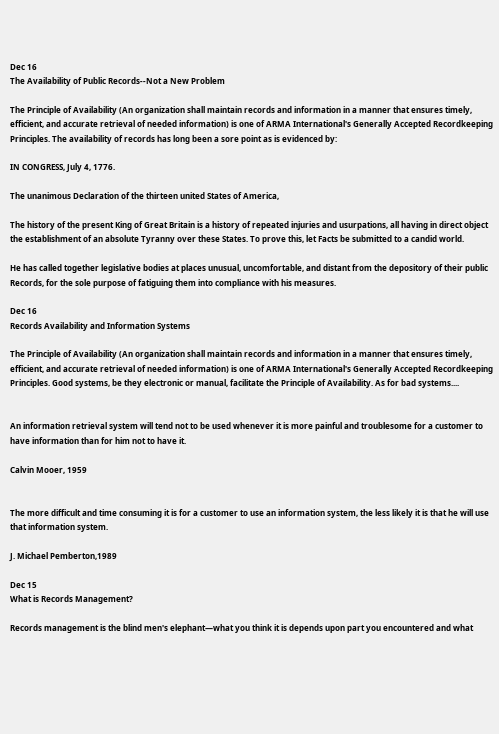Dec 16
The Availability of Public Records--Not a New Problem

The Principle of Availability (An organization shall maintain records and information in a manner that ensures timely, efficient, and accurate retrieval of needed information) is one of ARMA International's Generally Accepted Recordkeeping Principles. The availability of records has long been a sore point as is evidenced by:

IN CONGRESS, July 4, 1776.

The unanimous Declaration of the thirteen united States of America,

The history of the present King of Great Britain is a history of repeated injuries and usurpations, all having in direct object the establishment of an absolute Tyranny over these States. To prove this, let Facts be submitted to a candid world.

He has called together legislative bodies at places unusual, uncomfortable, and distant from the depository of their public Records, for the sole purpose of fatiguing them into compliance with his measures.

Dec 16
Records Availability and Information Systems

The Principle of Availability (An organization shall maintain records and information in a manner that ensures timely, efficient, and accurate retrieval of needed information) is one of ARMA International's Generally Accepted Recordkeeping Principles. Good systems, be they electronic or manual, facilitate the Principle of Availability. As for bad systems....


An information retrieval system will tend not to be used whenever it is more painful and troublesome for a customer to have information than for him not to have it.

Calvin Mooer, 1959


The more difficult and time consuming it is for a customer to use an information system, the less likely it is that he will use that information system.

J. Michael Pemberton,1989

Dec 15
What is Records Management?

Records management is the blind men's elephant—what you think it is depends upon part you encountered and what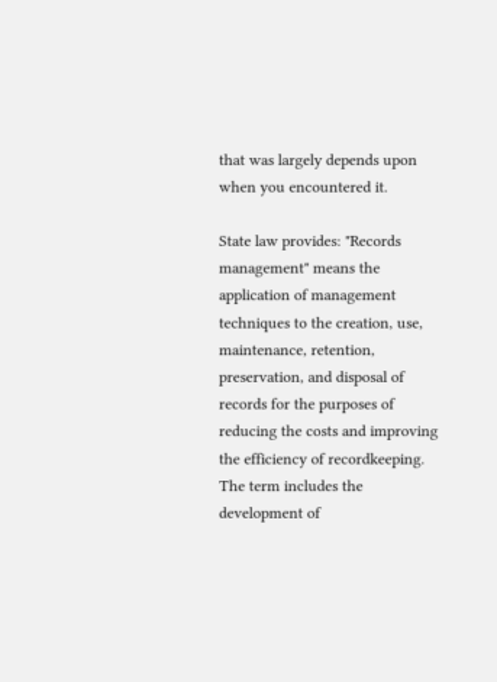that was largely depends upon when you encountered it.

State law provides: "Records management" means the application of management techniques to the creation, use, maintenance, retention, preservation, and disposal of records for the purposes of reducing the costs and improving the efficiency of recordkeeping.  The term includes the development of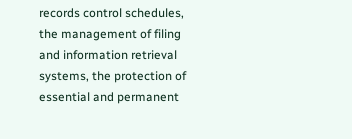records control schedules, the management of filing and information retrieval systems, the protection of essential and permanent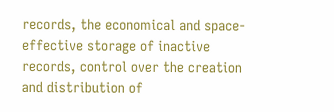records, the economical and space-effective storage of inactive records, control over the creation and distribution of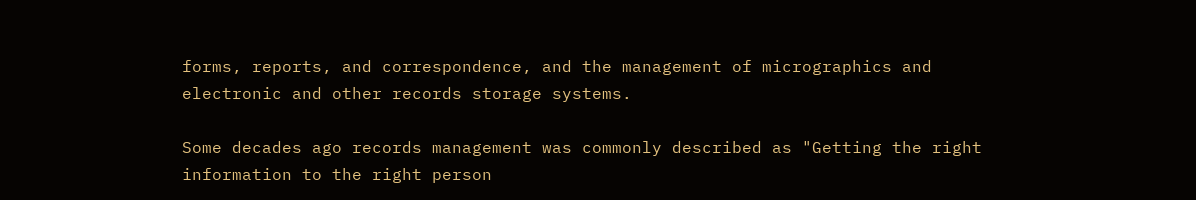forms, reports, and correspondence, and the management of micrographics and electronic and other records storage systems.

Some decades ago records management was commonly described as "Getting the right information to the right person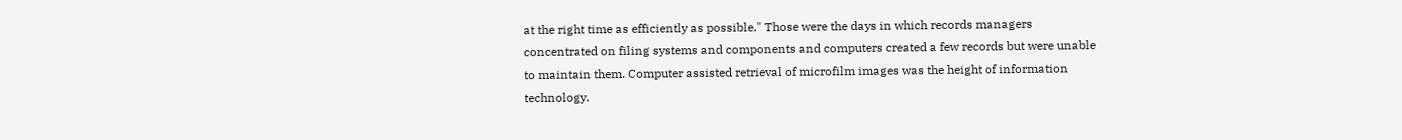at the right time as efficiently as possible." Those were the days in which records managers concentrated on filing systems and components and computers created a few records but were unable to maintain them. Computer assisted retrieval of microfilm images was the height of information technology.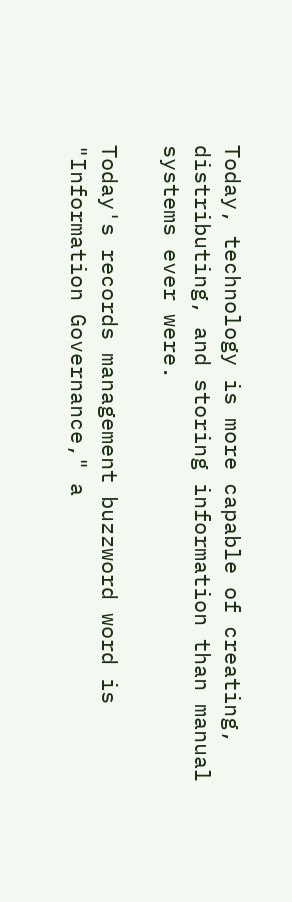Today, technology is more capable of creating, distributing, and storing information than manual systems ever were.

Today's records management buzzword word is "Information Governance," a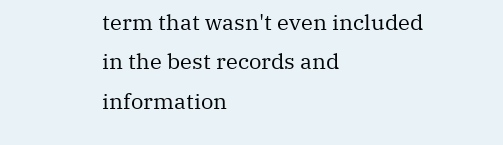term that wasn't even included in the best records and information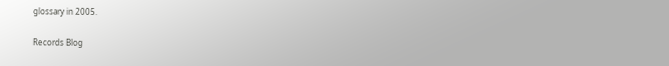glossary in 2005.

Records Blog